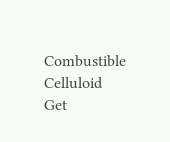Combustible Celluloid
Get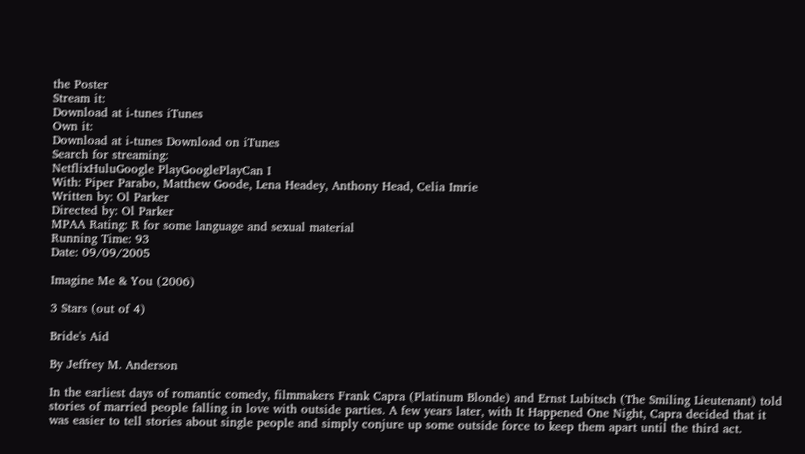the Poster
Stream it:
Download at i-tunes iTunes
Own it:
Download at i-tunes Download on iTunes
Search for streaming:
NetflixHuluGoogle PlayGooglePlayCan I
With: Piper Parabo, Matthew Goode, Lena Headey, Anthony Head, Celia Imrie
Written by: Ol Parker
Directed by: Ol Parker
MPAA Rating: R for some language and sexual material
Running Time: 93
Date: 09/09/2005

Imagine Me & You (2006)

3 Stars (out of 4)

Bride's Aid

By Jeffrey M. Anderson

In the earliest days of romantic comedy, filmmakers Frank Capra (Platinum Blonde) and Ernst Lubitsch (The Smiling Lieutenant) told stories of married people falling in love with outside parties. A few years later, with It Happened One Night, Capra decided that it was easier to tell stories about single people and simply conjure up some outside force to keep them apart until the third act.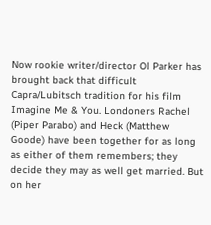Now rookie writer/director Ol Parker has brought back that difficult Capra/Lubitsch tradition for his film Imagine Me & You. Londoners Rachel (Piper Parabo) and Heck (Matthew Goode) have been together for as long as either of them remembers; they decide they may as well get married. But on her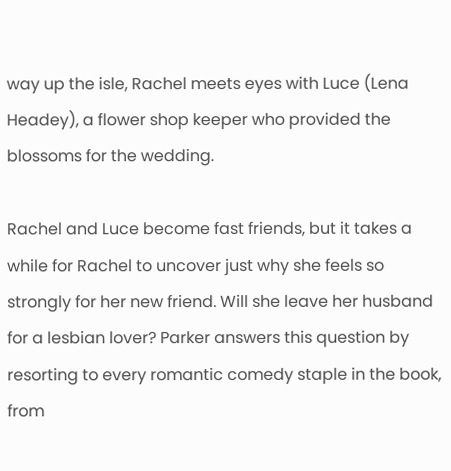way up the isle, Rachel meets eyes with Luce (Lena Headey), a flower shop keeper who provided the blossoms for the wedding.

Rachel and Luce become fast friends, but it takes a while for Rachel to uncover just why she feels so strongly for her new friend. Will she leave her husband for a lesbian lover? Parker answers this question by resorting to every romantic comedy staple in the book, from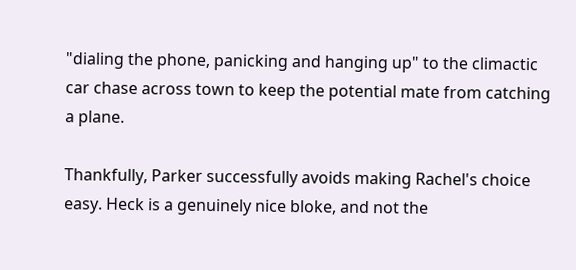"dialing the phone, panicking and hanging up" to the climactic car chase across town to keep the potential mate from catching a plane.

Thankfully, Parker successfully avoids making Rachel's choice easy. Heck is a genuinely nice bloke, and not the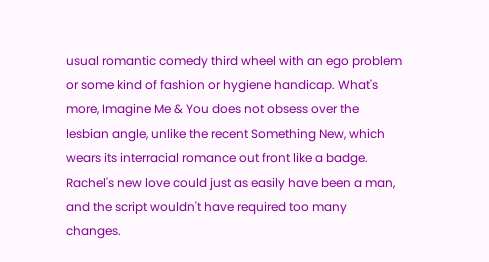usual romantic comedy third wheel with an ego problem or some kind of fashion or hygiene handicap. What's more, Imagine Me & You does not obsess over the lesbian angle, unlike the recent Something New, which wears its interracial romance out front like a badge. Rachel's new love could just as easily have been a man, and the script wouldn't have required too many changes.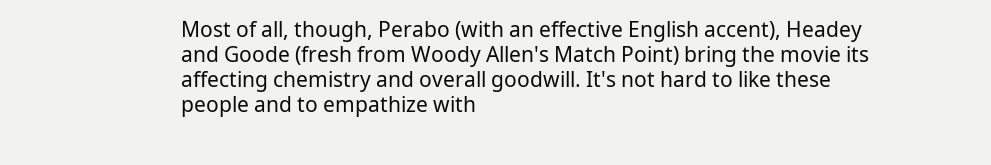Most of all, though, Perabo (with an effective English accent), Headey and Goode (fresh from Woody Allen's Match Point) bring the movie its affecting chemistry and overall goodwill. It's not hard to like these people and to empathize with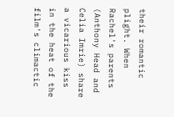their romantic plight. When Rachel's parents (Anthony Head and Celia Imrie) share a vicarious kiss in the heat of the film's climactic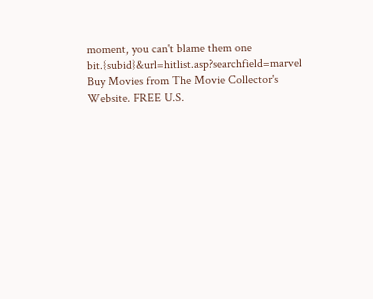moment, you can't blame them one bit.{subid}&url=hitlist.asp?searchfield=marvel
Buy Movies from The Movie Collector's Website. FREE U.S.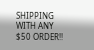SHIPPING WITH ANY $50 ORDER!!